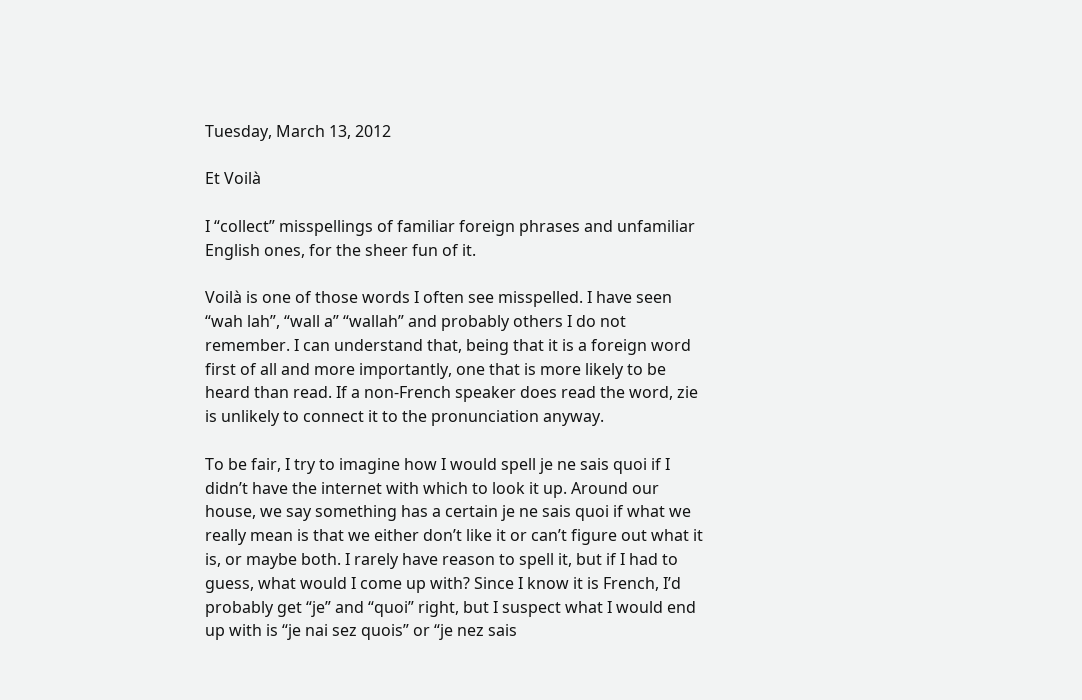Tuesday, March 13, 2012

Et Voilà

I “collect” misspellings of familiar foreign phrases and unfamiliar English ones, for the sheer fun of it.

Voilà is one of those words I often see misspelled. I have seen “wah lah”, “wall a” “wallah” and probably others I do not remember. I can understand that, being that it is a foreign word first of all and more importantly, one that is more likely to be heard than read. If a non-French speaker does read the word, zie is unlikely to connect it to the pronunciation anyway.

To be fair, I try to imagine how I would spell je ne sais quoi if I didn’t have the internet with which to look it up. Around our house, we say something has a certain je ne sais quoi if what we really mean is that we either don’t like it or can’t figure out what it is, or maybe both. I rarely have reason to spell it, but if I had to guess, what would I come up with? Since I know it is French, I’d probably get “je” and “quoi” right, but I suspect what I would end up with is “je nai sez quois” or “je nez sais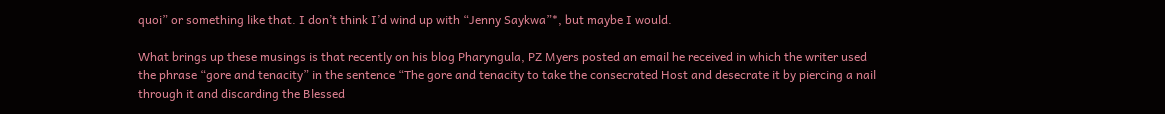quoi” or something like that. I don’t think I’d wind up with “Jenny Saykwa”*, but maybe I would.

What brings up these musings is that recently on his blog Pharyngula, PZ Myers posted an email he received in which the writer used the phrase “gore and tenacity” in the sentence “The gore and tenacity to take the consecrated Host and desecrate it by piercing a nail through it and discarding the Blessed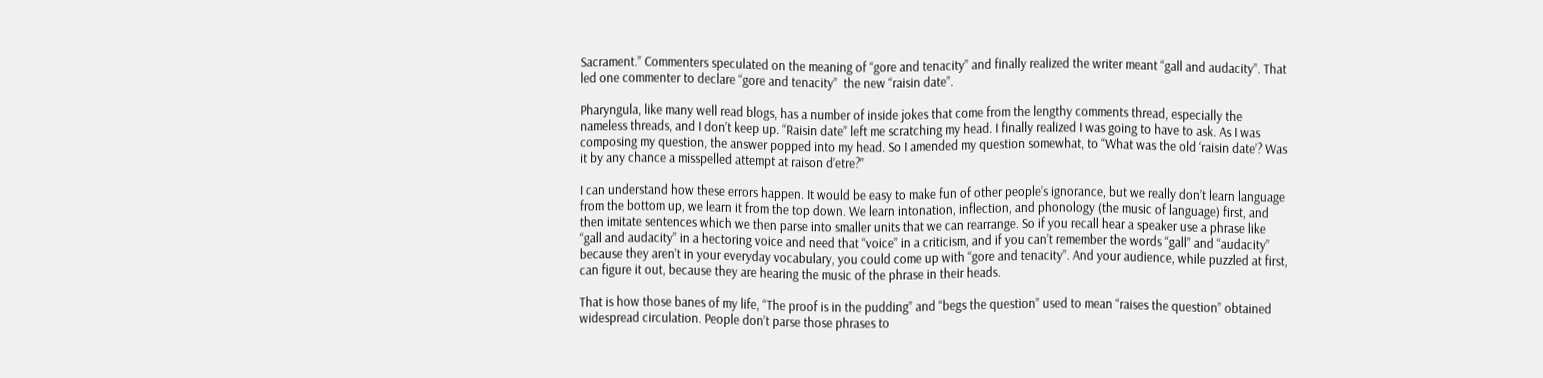Sacrament.” Commenters speculated on the meaning of “gore and tenacity” and finally realized the writer meant “gall and audacity”. That led one commenter to declare “gore and tenacity”  the new “raisin date”.

Pharyngula, like many well read blogs, has a number of inside jokes that come from the lengthy comments thread, especially the nameless threads, and I don’t keep up. “Raisin date” left me scratching my head. I finally realized I was going to have to ask. As I was composing my question, the answer popped into my head. So I amended my question somewhat, to “What was the old ‘raisin date’? Was it by any chance a misspelled attempt at raison d’etre?”

I can understand how these errors happen. It would be easy to make fun of other people’s ignorance, but we really don’t learn language from the bottom up, we learn it from the top down. We learn intonation, inflection, and phonology (the music of language) first, and then imitate sentences which we then parse into smaller units that we can rearrange. So if you recall hear a speaker use a phrase like “gall and audacity” in a hectoring voice and need that “voice” in a criticism, and if you can’t remember the words “gall” and “audacity” because they aren’t in your everyday vocabulary, you could come up with “gore and tenacity”. And your audience, while puzzled at first, can figure it out, because they are hearing the music of the phrase in their heads.

That is how those banes of my life, “The proof is in the pudding” and “begs the question” used to mean “raises the question” obtained widespread circulation. People don’t parse those phrases to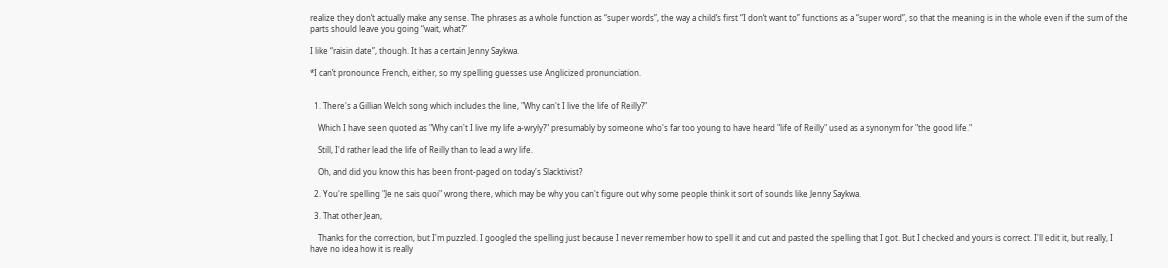realize they don’t actually make any sense. The phrases as a whole function as “super words”, the way a child’s first “I don’t want to” functions as a “super word”, so that the meaning is in the whole even if the sum of the parts should leave you going “wait, what?”

I like “raisin date”, though. It has a certain Jenny Saykwa.

*I can’t pronounce French, either, so my spelling guesses use Anglicized pronunciation.


  1. There's a Gillian Welch song which includes the line, "Why can't I live the life of Reilly?"

    Which I have seen quoted as "Why can't I live my life a-wryly?" presumably by someone who's far too young to have heard "life of Reilly" used as a synonym for "the good life."

    Still, I'd rather lead the life of Reilly than to lead a wry life.

    Oh, and did you know this has been front-paged on today's Slacktivist?

  2. You're spelling "Je ne sais quoi" wrong there, which may be why you can't figure out why some people think it sort of sounds like Jenny Saykwa.

  3. That other Jean,

    Thanks for the correction, but I'm puzzled. I googled the spelling just because I never remember how to spell it and cut and pasted the spelling that I got. But I checked and yours is correct. I'll edit it, but really, I have no idea how it is really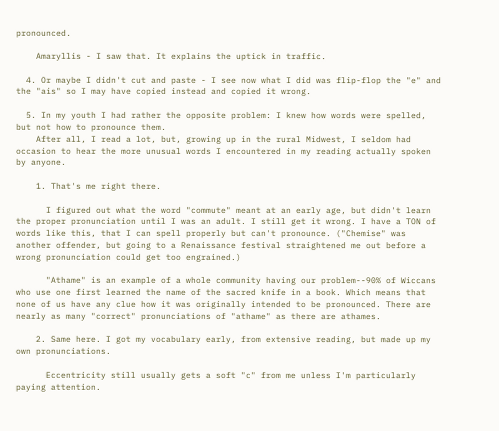pronounced.

    Amaryllis - I saw that. It explains the uptick in traffic.

  4. Or maybe I didn't cut and paste - I see now what I did was flip-flop the "e" and the "ais" so I may have copied instead and copied it wrong.

  5. In my youth I had rather the opposite problem: I knew how words were spelled, but not how to pronounce them.
    After all, I read a lot, but, growing up in the rural Midwest, I seldom had occasion to hear the more unusual words I encountered in my reading actually spoken by anyone.

    1. That's me right there.

      I figured out what the word "commute" meant at an early age, but didn't learn the proper pronunciation until I was an adult. I still get it wrong. I have a TON of words like this, that I can spell properly but can't pronounce. ("Chemise" was another offender, but going to a Renaissance festival straightened me out before a wrong pronunciation could get too engrained.)

      "Athame" is an example of a whole community having our problem--90% of Wiccans who use one first learned the name of the sacred knife in a book. Which means that none of us have any clue how it was originally intended to be pronounced. There are nearly as many "correct" pronunciations of "athame" as there are athames.

    2. Same here. I got my vocabulary early, from extensive reading, but made up my own pronunciations.

      Eccentricity still usually gets a soft "c" from me unless I'm particularly paying attention.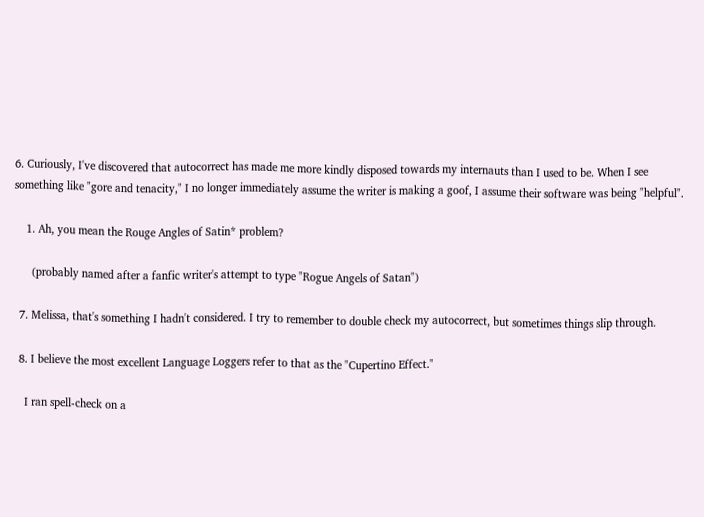6. Curiously, I've discovered that autocorrect has made me more kindly disposed towards my internauts than I used to be. When I see something like "gore and tenacity," I no longer immediately assume the writer is making a goof, I assume their software was being "helpful".

    1. Ah, you mean the Rouge Angles of Satin* problem?

      (probably named after a fanfic writer's attempt to type "Rogue Angels of Satan")

  7. Melissa, that's something I hadn't considered. I try to remember to double check my autocorrect, but sometimes things slip through.

  8. I believe the most excellent Language Loggers refer to that as the "Cupertino Effect."

    I ran spell-check on a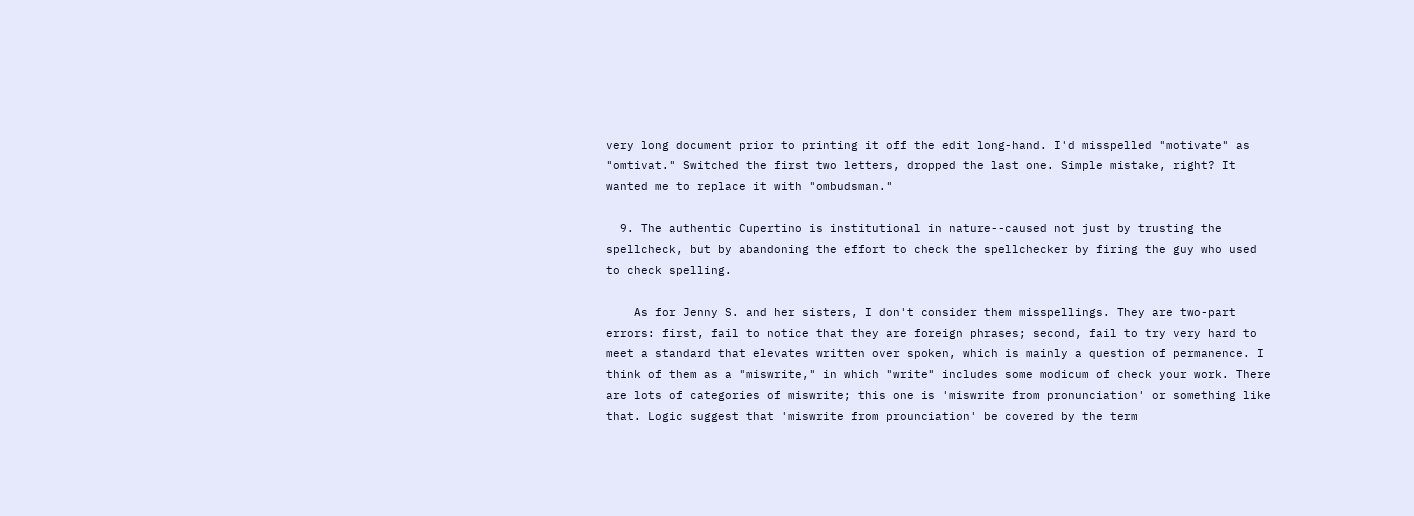very long document prior to printing it off the edit long-hand. I'd misspelled "motivate" as "omtivat." Switched the first two letters, dropped the last one. Simple mistake, right? It wanted me to replace it with "ombudsman."

  9. The authentic Cupertino is institutional in nature--caused not just by trusting the spellcheck, but by abandoning the effort to check the spellchecker by firing the guy who used to check spelling.

    As for Jenny S. and her sisters, I don't consider them misspellings. They are two-part errors: first, fail to notice that they are foreign phrases; second, fail to try very hard to meet a standard that elevates written over spoken, which is mainly a question of permanence. I think of them as a "miswrite," in which "write" includes some modicum of check your work. There are lots of categories of miswrite; this one is 'miswrite from pronunciation' or something like that. Logic suggest that 'miswrite from prounciation' be covered by the term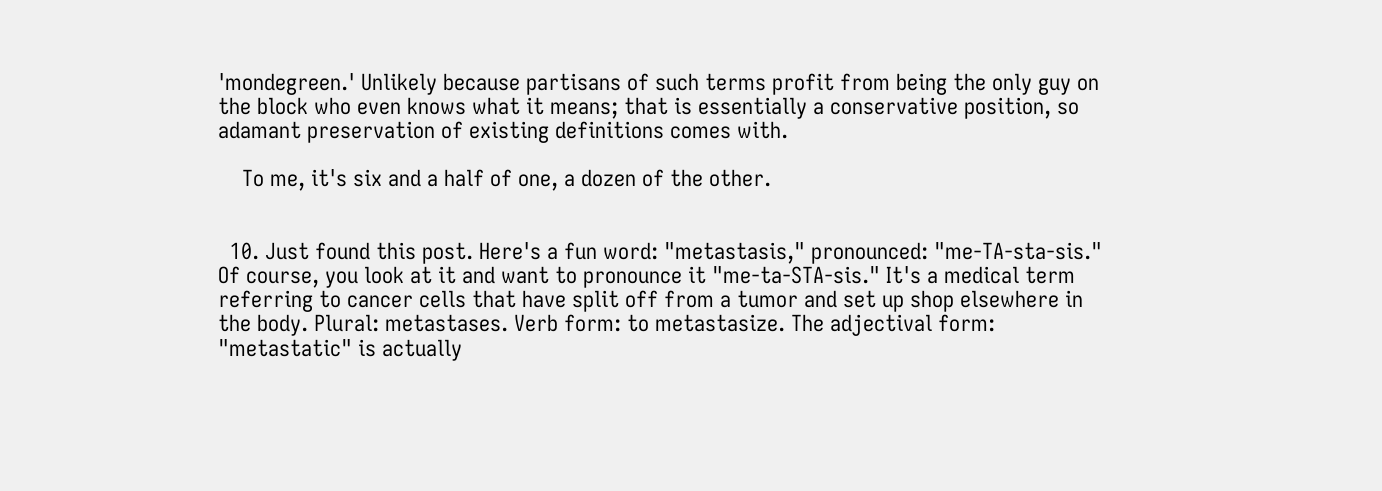'mondegreen.' Unlikely because partisans of such terms profit from being the only guy on the block who even knows what it means; that is essentially a conservative position, so adamant preservation of existing definitions comes with.

    To me, it's six and a half of one, a dozen of the other.


  10. Just found this post. Here's a fun word: "metastasis," pronounced: "me-TA-sta-sis." Of course, you look at it and want to pronounce it "me-ta-STA-sis." It's a medical term referring to cancer cells that have split off from a tumor and set up shop elsewhere in the body. Plural: metastases. Verb form: to metastasize. The adjectival form: "metastatic" is actually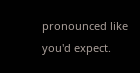pronounced like you'd expect.